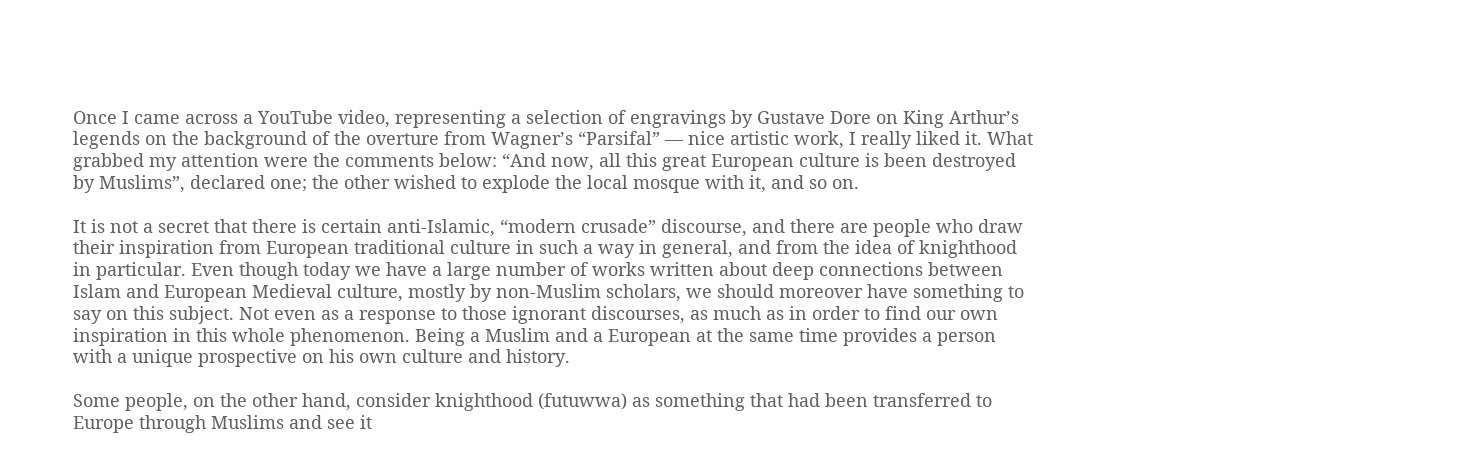Once I came across a YouTube video, representing a selection of engravings by Gustave Dore on King Arthur’s legends on the background of the overture from Wagner’s “Parsifal” — nice artistic work, I really liked it. What grabbed my attention were the comments below: “And now, all this great European culture is been destroyed by Muslims”, declared one; the other wished to explode the local mosque with it, and so on.

It is not a secret that there is certain anti-Islamic, “modern crusade” discourse, and there are people who draw their inspiration from European traditional culture in such a way in general, and from the idea of knighthood in particular. Even though today we have a large number of works written about deep connections between Islam and European Medieval culture, mostly by non-Muslim scholars, we should moreover have something to say on this subject. Not even as a response to those ignorant discourses, as much as in order to find our own inspiration in this whole phenomenon. Being a Muslim and a European at the same time provides a person with a unique prospective on his own culture and history.

Some people, on the other hand, consider knighthood (futuwwa) as something that had been transferred to Europe through Muslims and see it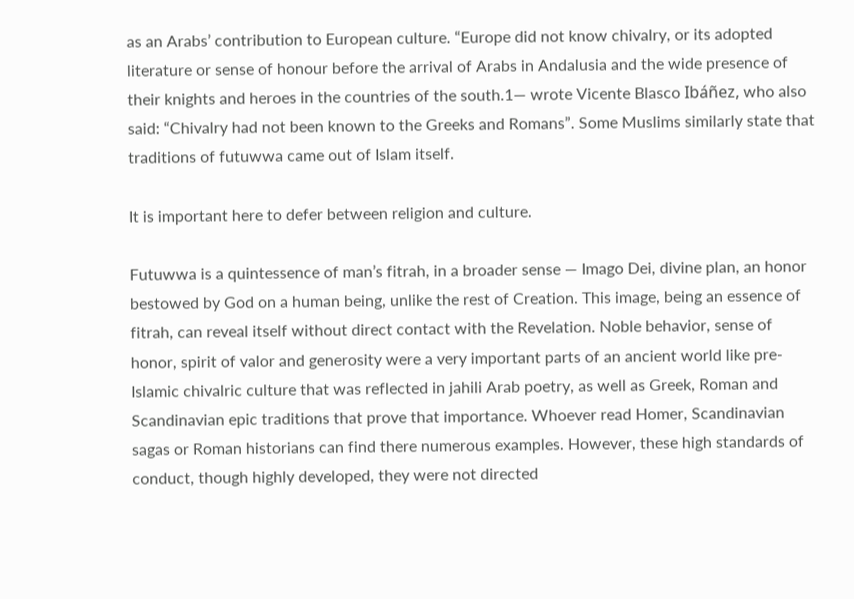as an Arabs’ contribution to European culture. “Europe did not know chivalry, or its adopted literature or sense of honour before the arrival of Arabs in Andalusia and the wide presence of their knights and heroes in the countries of the south.1— wrote Vicente Blasco Ibáñez, who also said: “Chivalry had not been known to the Greeks and Romans”. Some Muslims similarly state that traditions of futuwwa came out of Islam itself.

It is important here to defer between religion and culture.

Futuwwa is a quintessence of man’s fitrah, in a broader sense — Imago Dei, divine plan, an honor bestowed by God on a human being, unlike the rest of Creation. This image, being an essence of fitrah, can reveal itself without direct contact with the Revelation. Noble behavior, sense of honor, spirit of valor and generosity were a very important parts of an ancient world like pre-Islamic chivalric culture that was reflected in jahili Arab poetry, as well as Greek, Roman and Scandinavian epic traditions that prove that importance. Whoever read Homer, Scandinavian sagas or Roman historians can find there numerous examples. However, these high standards of conduct, though highly developed, they were not directed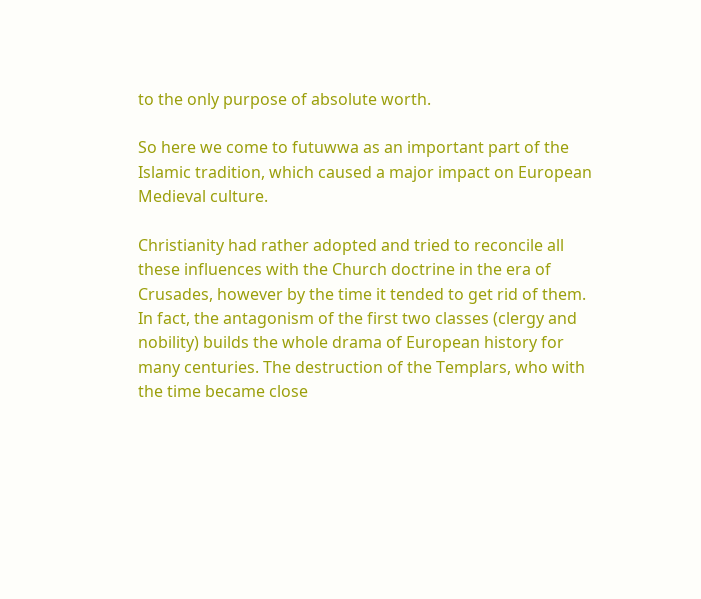to the only purpose of absolute worth.

So here we come to futuwwa as an important part of the Islamic tradition, which caused a major impact on European Medieval culture.

Christianity had rather adopted and tried to reconcile all these influences with the Church doctrine in the era of Crusades, however by the time it tended to get rid of them. In fact, the antagonism of the first two classes (clergy and nobility) builds the whole drama of European history for many centuries. The destruction of the Templars, who with the time became close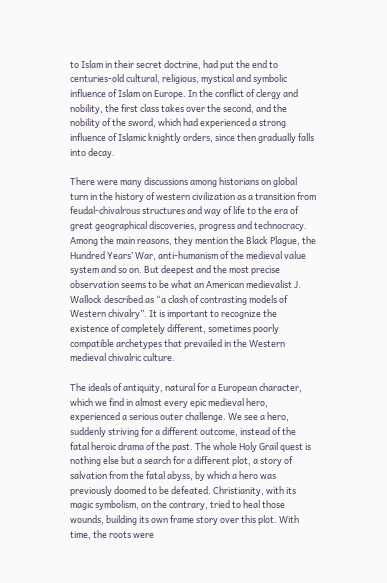to Islam in their secret doctrine, had put the end to centuries-old cultural, religious, mystical and symbolic influence of Islam on Europe. In the conflict of clergy and nobility, the first class takes over the second, and the nobility of the sword, which had experienced a strong influence of Islamic knightly orders, since then gradually falls into decay.

There were many discussions among historians on global turn in the history of western civilization as a transition from feudal-chivalrous structures and way of life to the era of great geographical discoveries, progress and technocracy. Among the main reasons, they mention the Black Plague, the Hundred Years’ War, anti-humanism of the medieval value system and so on. But deepest and the most precise observation seems to be what an American medievalist J. Wallock described as “a clash of contrasting models of Western chivalry”. It is important to recognize the existence of completely different, sometimes poorly compatible archetypes that prevailed in the Western medieval chivalric culture.

The ideals of antiquity, natural for a European character, which we find in almost every epic medieval hero, experienced a serious outer challenge. We see a hero, suddenly striving for a different outcome, instead of the fatal heroic drama of the past. The whole Holy Grail quest is nothing else but a search for a different plot, a story of salvation from the fatal abyss, by which a hero was previously doomed to be defeated. Christianity, with its magic symbolism, on the contrary, tried to heal those wounds, building its own frame story over this plot. With time, the roots were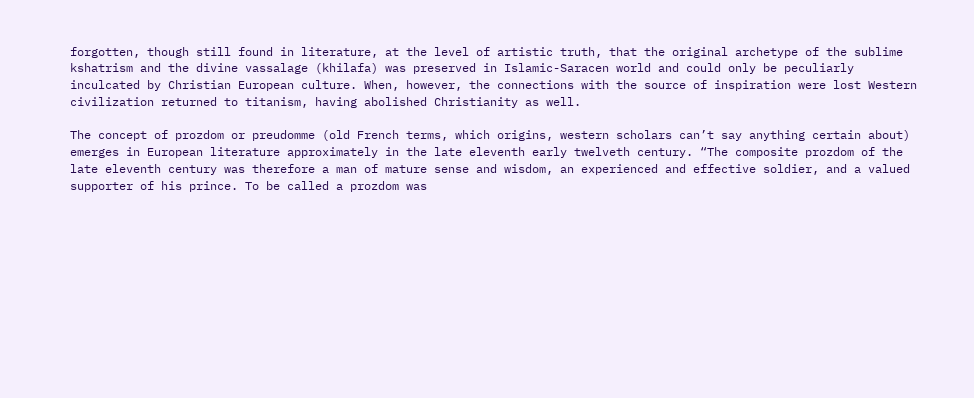forgotten, though still found in literature, at the level of artistic truth, that the original archetype of the sublime kshatrism and the divine vassalage (khilafa) was preserved in Islamic-Saracen world and could only be peculiarly inculcated by Christian European culture. When, however, the connections with the source of inspiration were lost Western civilization returned to titanism, having abolished Christianity as well.

The concept of prozdom or preudomme (old French terms, which origins, western scholars can’t say anything certain about) emerges in European literature approximately in the late eleventh early twelveth century. “The composite prozdom of the late eleventh century was therefore a man of mature sense and wisdom, an experienced and effective soldier, and a valued supporter of his prince. To be called a prozdom was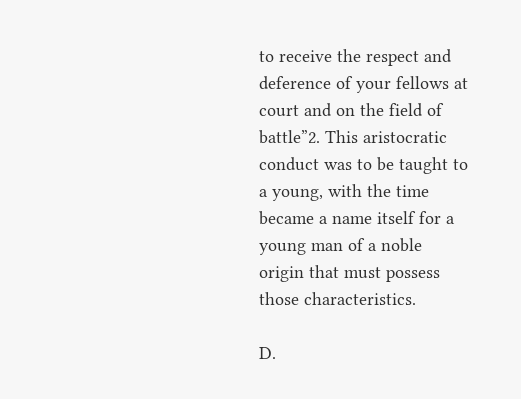to receive the respect and deference of your fellows at court and on the field of battle”2. This aristocratic conduct was to be taught to a young, with the time became a name itself for a young man of a noble origin that must possess those characteristics.

D.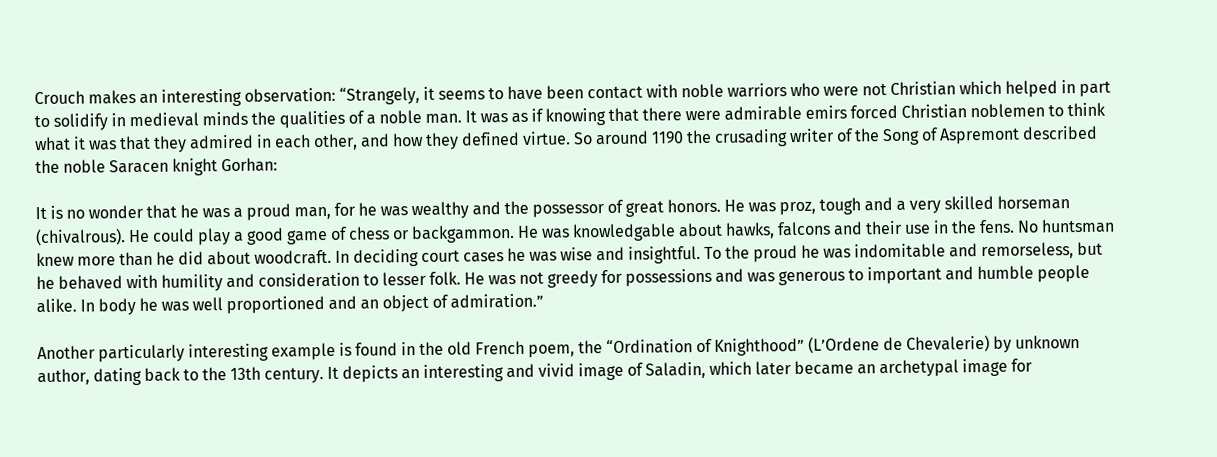Crouch makes an interesting observation: “Strangely, it seems to have been contact with noble warriors who were not Christian which helped in part to solidify in medieval minds the qualities of a noble man. It was as if knowing that there were admirable emirs forced Christian noblemen to think what it was that they admired in each other, and how they defined virtue. So around 1190 the crusading writer of the Song of Aspremont described the noble Saracen knight Gorhan:

It is no wonder that he was a proud man, for he was wealthy and the possessor of great honors. He was proz, tough and a very skilled horseman  (chivalrous). He could play a good game of chess or backgammon. He was knowledgable about hawks, falcons and their use in the fens. No huntsman knew more than he did about woodcraft. In deciding court cases he was wise and insightful. To the proud he was indomitable and remorseless, but he behaved with humility and consideration to lesser folk. He was not greedy for possessions and was generous to important and humble people alike. In body he was well proportioned and an object of admiration.”

Another particularly interesting example is found in the old French poem, the “Ordination of Knighthood” (L’Ordene de Chevalerie) by unknown author, dating back to the 13th century. It depicts an interesting and vivid image of Saladin, which later became an archetypal image for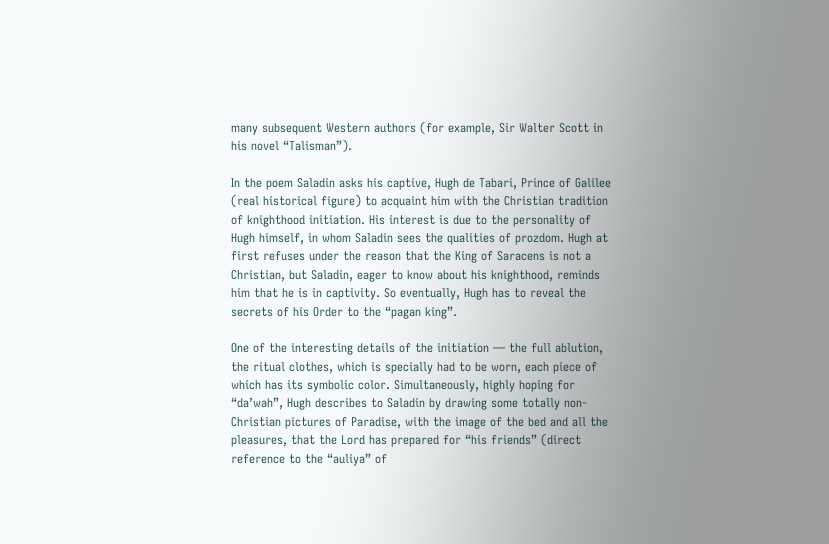many subsequent Western authors (for example, Sir Walter Scott in his novel “Talisman”).

In the poem Saladin asks his captive, Hugh de Tabari, Prince of Galilee (real historical figure) to acquaint him with the Christian tradition of knighthood initiation. His interest is due to the personality of Hugh himself, in whom Saladin sees the qualities of prozdom. Hugh at first refuses under the reason that the King of Saracens is not a Christian, but Saladin, eager to know about his knighthood, reminds him that he is in captivity. So eventually, Hugh has to reveal the secrets of his Order to the “pagan king”.

One of the interesting details of the initiation — the full ablution, the ritual clothes, which is specially had to be worn, each piece of which has its symbolic color. Simultaneously, highly hoping for “da’wah”, Hugh describes to Saladin by drawing some totally non-Christian pictures of Paradise, with the image of the bed and all the pleasures, that the Lord has prepared for “his friends” (direct reference to the “auliya” of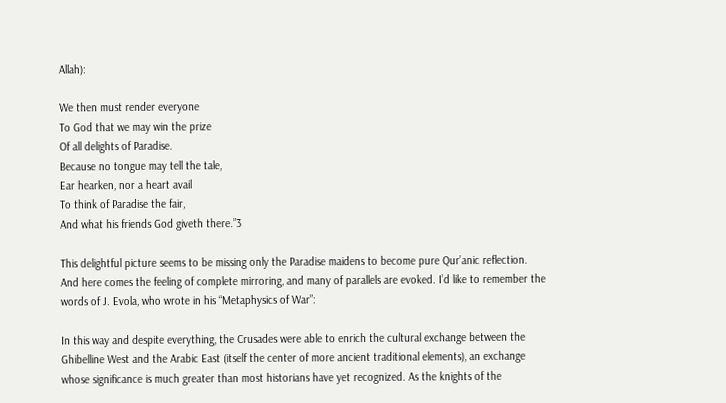Allah):

We then must render everyone
To God that we may win the prize
Of all delights of Paradise.
Because no tongue may tell the tale,
Ear hearken, nor a heart avail
To think of Paradise the fair,
And what his friends God giveth there.”3

This delightful picture seems to be missing only the Paradise maidens to become pure Qur’anic reflection. And here comes the feeling of complete mirroring, and many of parallels are evoked. I’d like to remember the words of J. Evola, who wrote in his “Metaphysics of War”:

In this way and despite everything, the Crusades were able to enrich the cultural exchange between the Ghibelline West and the Arabic East (itself the center of more ancient traditional elements), an exchange whose significance is much greater than most historians have yet recognized. As the knights of the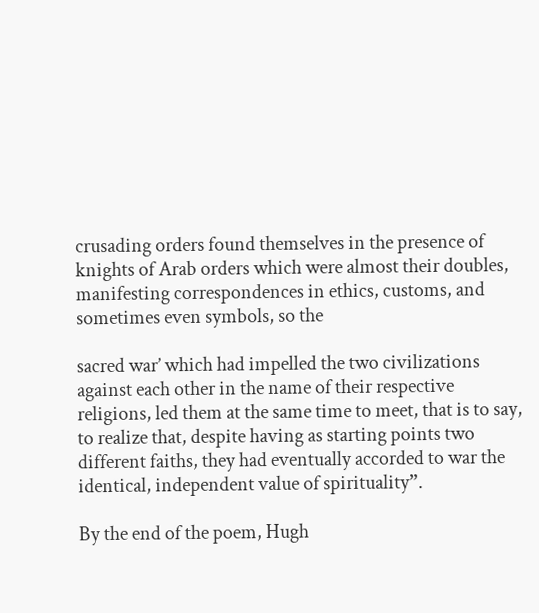crusading orders found themselves in the presence of knights of Arab orders which were almost their doubles, manifesting correspondences in ethics, customs, and sometimes even symbols, so the

sacred war’ which had impelled the two civilizations against each other in the name of their respective religions, led them at the same time to meet, that is to say, to realize that, despite having as starting points two different faiths, they had eventually accorded to war the identical, independent value of spirituality”.

By the end of the poem, Hugh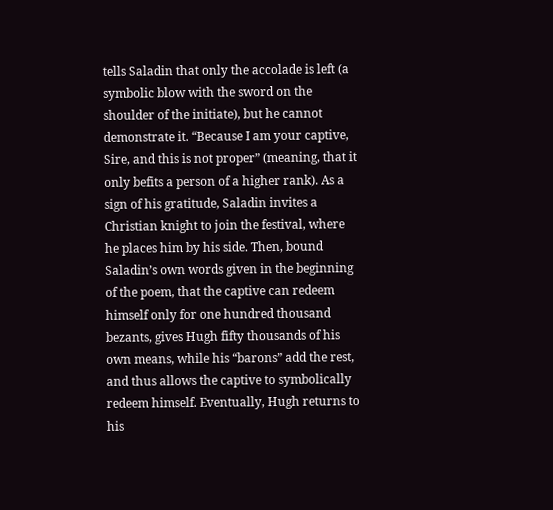tells Saladin that only the accolade is left (a symbolic blow with the sword on the shoulder of the initiate), but he cannot demonstrate it. “Because I am your captive, Sire, and this is not proper” (meaning, that it only befits a person of a higher rank). As a sign of his gratitude, Saladin invites a Christian knight to join the festival, where he places him by his side. Then, bound Saladin’s own words given in the beginning of the poem, that the captive can redeem himself only for one hundred thousand bezants, gives Hugh fifty thousands of his own means, while his “barons” add the rest, and thus allows the captive to symbolically redeem himself. Eventually, Hugh returns to his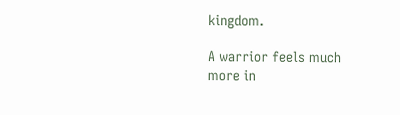kingdom.

A warrior feels much more in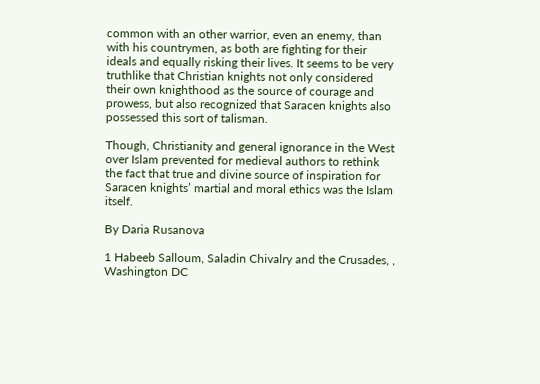common with an other warrior, even an enemy, than with his countrymen, as both are fighting for their ideals and equally risking their lives. It seems to be very truthlike that Christian knights not only considered their own knighthood as the source of courage and prowess, but also recognized that Saracen knights also possessed this sort of talisman.

Though, Christianity and general ignorance in the West over Islam prevented for medieval authors to rethink the fact that true and divine source of inspiration for Saracen knights’ martial and moral ethics was the Islam itself.

By Daria Rusanova

1 Habeeb Salloum, Saladin Chivalry and the Crusades, , Washington DC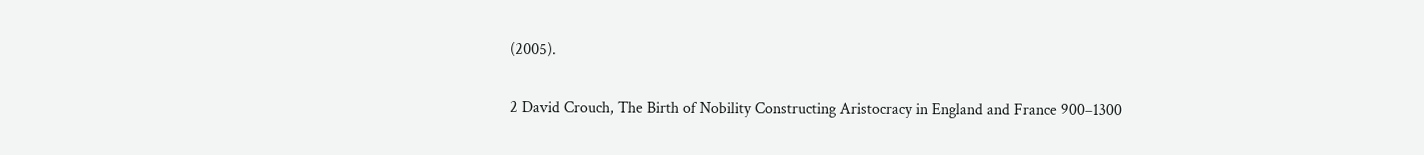(2005).

2 David Crouch, The Birth of Nobility Constructing Aristocracy in England and France 900–1300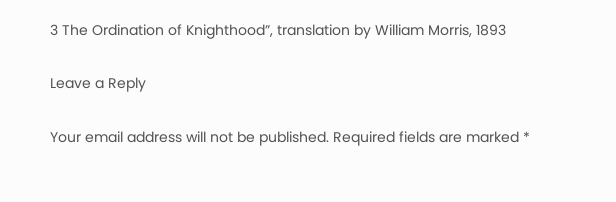3 The Ordination of Knighthood”, translation by William Morris, 1893

Leave a Reply

Your email address will not be published. Required fields are marked *